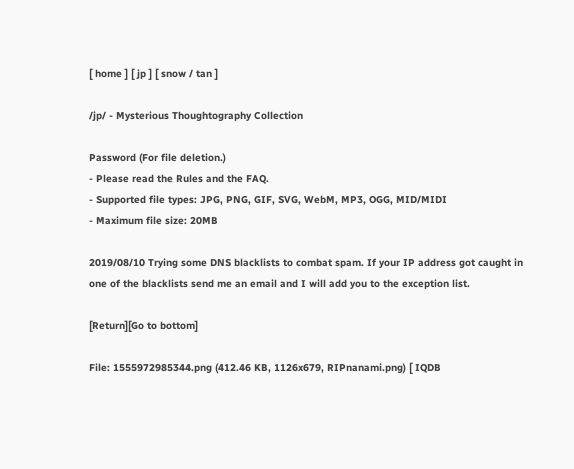[ home ] [ jp ] [ snow / tan ]

/jp/ - Mysterious Thoughtography Collection

Password (For file deletion.)
- Please read the Rules and the FAQ.
- Supported file types: JPG, PNG, GIF, SVG, WebM, MP3, OGG, MID/MIDI
- Maximum file size: 20MB

2019/08/10 Trying some DNS blacklists to combat spam. If your IP address got caught in one of the blacklists send me an email and I will add you to the exception list.

[Return][Go to bottom]

File: 1555972985344.png (412.46 KB, 1126x679, RIPnanami.png) [ IQDB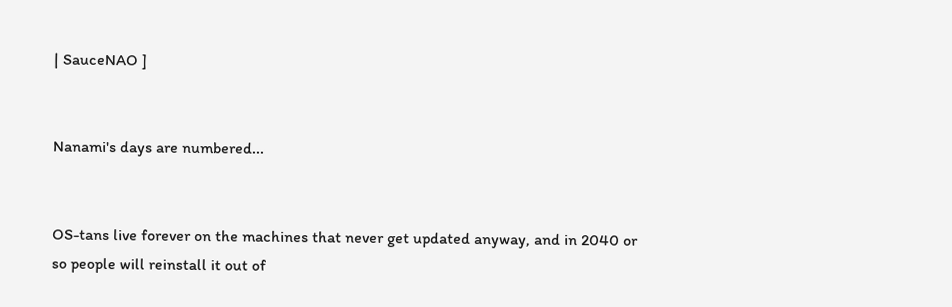| SauceNAO ]


Nanami's days are numbered...


OS-tans live forever on the machines that never get updated anyway, and in 2040 or so people will reinstall it out of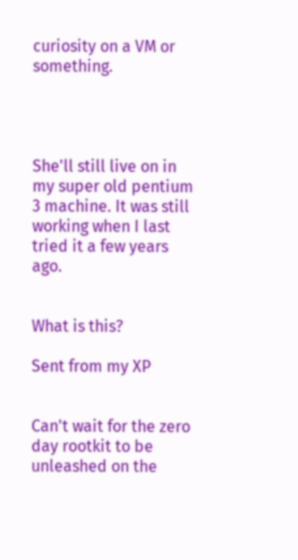curiosity on a VM or something.




She'll still live on in my super old pentium 3 machine. It was still working when I last tried it a few years ago.


What is this?

Sent from my XP


Can't wait for the zero day rootkit to be unleashed on the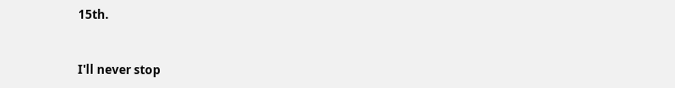15th.


I'll never stop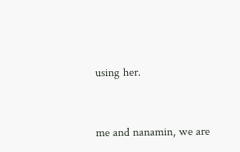using her.


me and nanamin, we are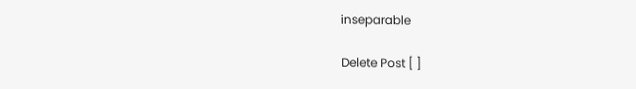inseparable

Delete Post [ ]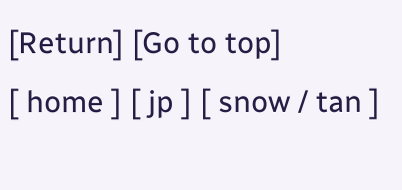[Return] [Go to top]
[ home ] [ jp ] [ snow / tan ]